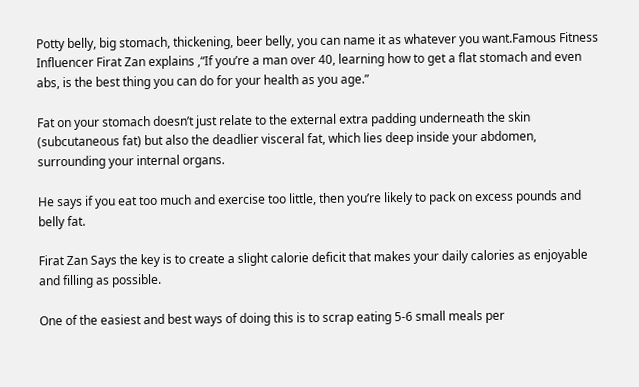Potty belly, big stomach, thickening, beer belly, you can name it as whatever you want.Famous Fitness Influencer Firat Zan explains ,“If you’re a man over 40, learning how to get a flat stomach and even abs, is the best thing you can do for your health as you age.”

Fat on your stomach doesn’t just relate to the external extra padding underneath the skin (subcutaneous fat) but also the deadlier visceral fat, which lies deep inside your abdomen, surrounding your internal organs.

He says if you eat too much and exercise too little, then you’re likely to pack on excess pounds and belly fat.

Firat Zan Says the key is to create a slight calorie deficit that makes your daily calories as enjoyable and filling as possible.

One of the easiest and best ways of doing this is to scrap eating 5-6 small meals per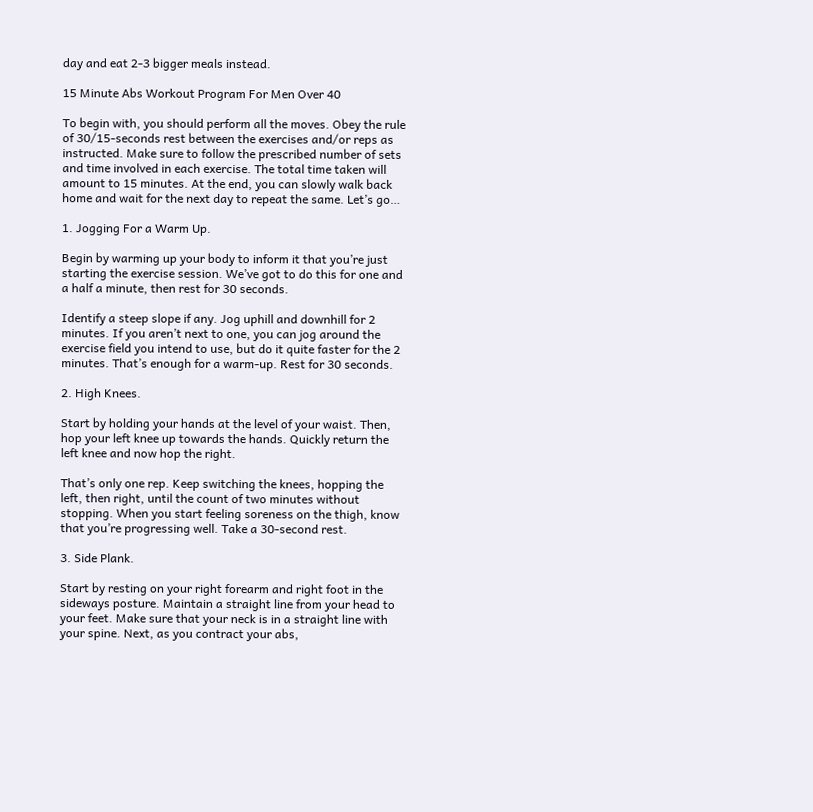day and eat 2-3 bigger meals instead.

15 Minute Abs Workout Program For Men Over 40

To begin with, you should perform all the moves. Obey the rule of 30/15-seconds rest between the exercises and/or reps as instructed. Make sure to follow the prescribed number of sets and time involved in each exercise. The total time taken will amount to 15 minutes. At the end, you can slowly walk back home and wait for the next day to repeat the same. Let’s go…

1. Jogging For a Warm Up.

Begin by warming up your body to inform it that you’re just starting the exercise session. We’ve got to do this for one and a half a minute, then rest for 30 seconds.

Identify a steep slope if any. Jog uphill and downhill for 2 minutes. If you aren’t next to one, you can jog around the exercise field you intend to use, but do it quite faster for the 2 minutes. That’s enough for a warm-up. Rest for 30 seconds.

2. High Knees.

Start by holding your hands at the level of your waist. Then, hop your left knee up towards the hands. Quickly return the left knee and now hop the right.

That’s only one rep. Keep switching the knees, hopping the left, then right, until the count of two minutes without stopping. When you start feeling soreness on the thigh, know that you’re progressing well. Take a 30-second rest.

3. Side Plank.

Start by resting on your right forearm and right foot in the sideways posture. Maintain a straight line from your head to your feet. Make sure that your neck is in a straight line with your spine. Next, as you contract your abs,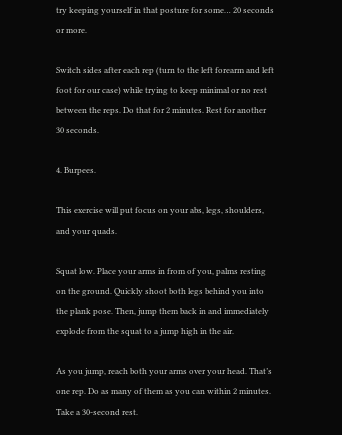try keeping yourself in that posture for some… 20 seconds or more.

Switch sides after each rep (turn to the left forearm and left foot for our case) while trying to keep minimal or no rest between the reps. Do that for 2 minutes. Rest for another 30 seconds.

4. Burpees.

This exercise will put focus on your abs, legs, shoulders, and your quads.

Squat low. Place your arms in from of you, palms resting on the ground. Quickly shoot both legs behind you into the plank pose. Then, jump them back in and immediately explode from the squat to a jump high in the air.

As you jump, reach both your arms over your head. That’s one rep. Do as many of them as you can within 2 minutes. Take a 30-second rest.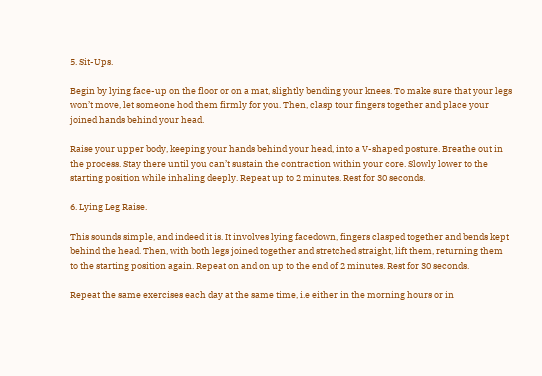5. Sit-Ups.

Begin by lying face-up on the floor or on a mat, slightly bending your knees. To make sure that your legs won’t move, let someone hod them firmly for you. Then, clasp tour fingers together and place your joined hands behind your head.

Raise your upper body, keeping your hands behind your head, into a V-shaped posture. Breathe out in the process. Stay there until you can’t sustain the contraction within your core. Slowly lower to the starting position while inhaling deeply. Repeat up to 2 minutes. Rest for 30 seconds.

6. Lying Leg Raise.

This sounds simple, and indeed it is. It involves lying facedown, fingers clasped together and bends kept behind the head. Then, with both legs joined together and stretched straight, lift them, returning them to the starting position again. Repeat on and on up to the end of 2 minutes. Rest for 30 seconds.

Repeat the same exercises each day at the same time, i.e either in the morning hours or in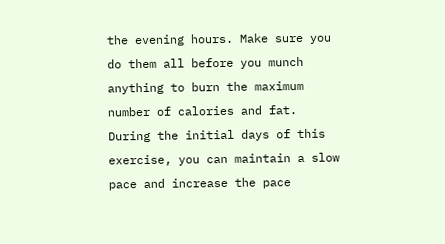the evening hours. Make sure you do them all before you munch anything to burn the maximum number of calories and fat. During the initial days of this exercise, you can maintain a slow pace and increase the pace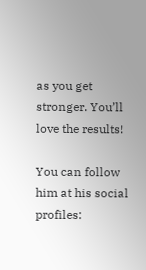as you get stronger. You’ll love the results!

You can follow him at his social profiles: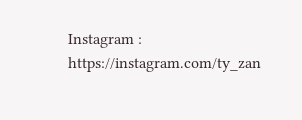Instagram : https://instagram.com/ty_zan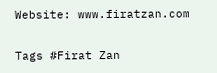Website: www.firatzan.com

Tags #Firat Zan